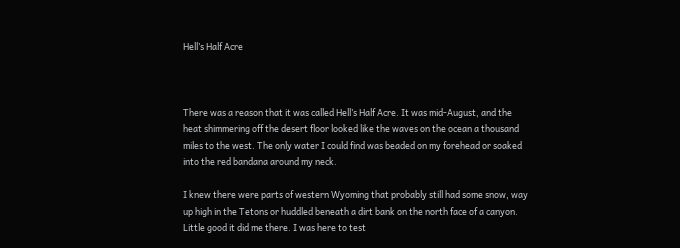Hell’s Half Acre



There was a reason that it was called Hell’s Half Acre. It was mid-August, and the heat shimmering off the desert floor looked like the waves on the ocean a thousand miles to the west. The only water I could find was beaded on my forehead or soaked into the red bandana around my neck.

I knew there were parts of western Wyoming that probably still had some snow, way up high in the Tetons or huddled beneath a dirt bank on the north face of a canyon. Little good it did me there. I was here to test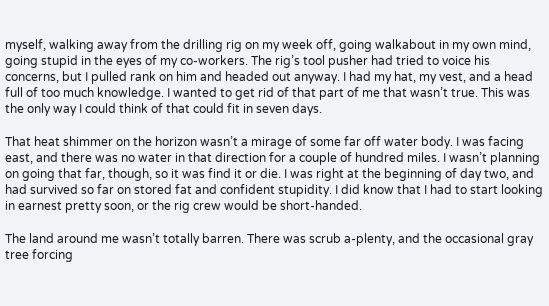myself, walking away from the drilling rig on my week off, going walkabout in my own mind, going stupid in the eyes of my co-workers. The rig’s tool pusher had tried to voice his concerns, but I pulled rank on him and headed out anyway. I had my hat, my vest, and a head full of too much knowledge. I wanted to get rid of that part of me that wasn’t true. This was the only way I could think of that could fit in seven days.

That heat shimmer on the horizon wasn’t a mirage of some far off water body. I was facing east, and there was no water in that direction for a couple of hundred miles. I wasn’t planning on going that far, though, so it was find it or die. I was right at the beginning of day two, and had survived so far on stored fat and confident stupidity. I did know that I had to start looking in earnest pretty soon, or the rig crew would be short-handed.

The land around me wasn’t totally barren. There was scrub a-plenty, and the occasional gray tree forcing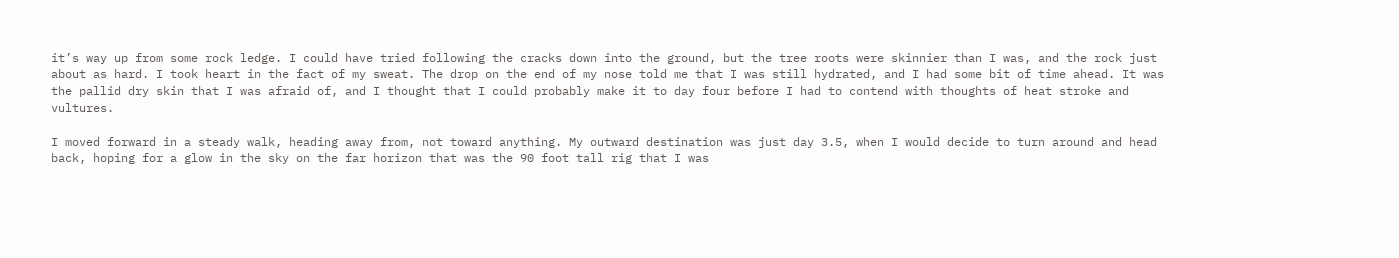it’s way up from some rock ledge. I could have tried following the cracks down into the ground, but the tree roots were skinnier than I was, and the rock just about as hard. I took heart in the fact of my sweat. The drop on the end of my nose told me that I was still hydrated, and I had some bit of time ahead. It was the pallid dry skin that I was afraid of, and I thought that I could probably make it to day four before I had to contend with thoughts of heat stroke and vultures.

I moved forward in a steady walk, heading away from, not toward anything. My outward destination was just day 3.5, when I would decide to turn around and head back, hoping for a glow in the sky on the far horizon that was the 90 foot tall rig that I was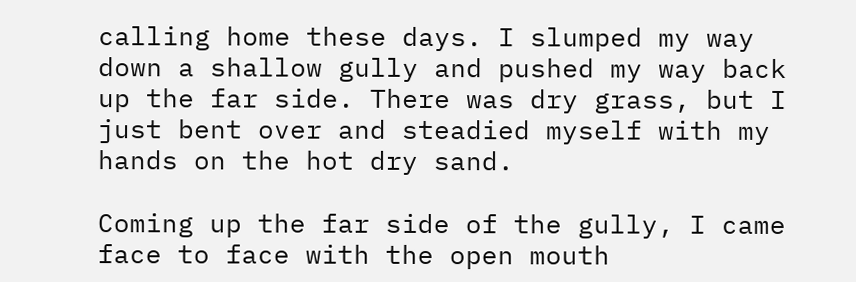calling home these days. I slumped my way down a shallow gully and pushed my way back up the far side. There was dry grass, but I just bent over and steadied myself with my hands on the hot dry sand.

Coming up the far side of the gully, I came face to face with the open mouth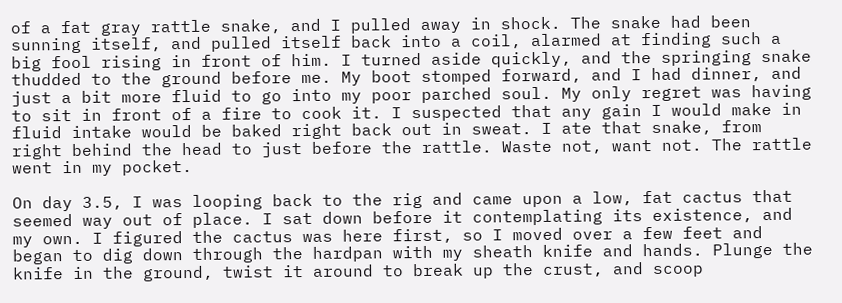of a fat gray rattle snake, and I pulled away in shock. The snake had been sunning itself, and pulled itself back into a coil, alarmed at finding such a big fool rising in front of him. I turned aside quickly, and the springing snake thudded to the ground before me. My boot stomped forward, and I had dinner, and just a bit more fluid to go into my poor parched soul. My only regret was having to sit in front of a fire to cook it. I suspected that any gain I would make in fluid intake would be baked right back out in sweat. I ate that snake, from right behind the head to just before the rattle. Waste not, want not. The rattle went in my pocket.

On day 3.5, I was looping back to the rig and came upon a low, fat cactus that seemed way out of place. I sat down before it contemplating its existence, and my own. I figured the cactus was here first, so I moved over a few feet and began to dig down through the hardpan with my sheath knife and hands. Plunge the knife in the ground, twist it around to break up the crust, and scoop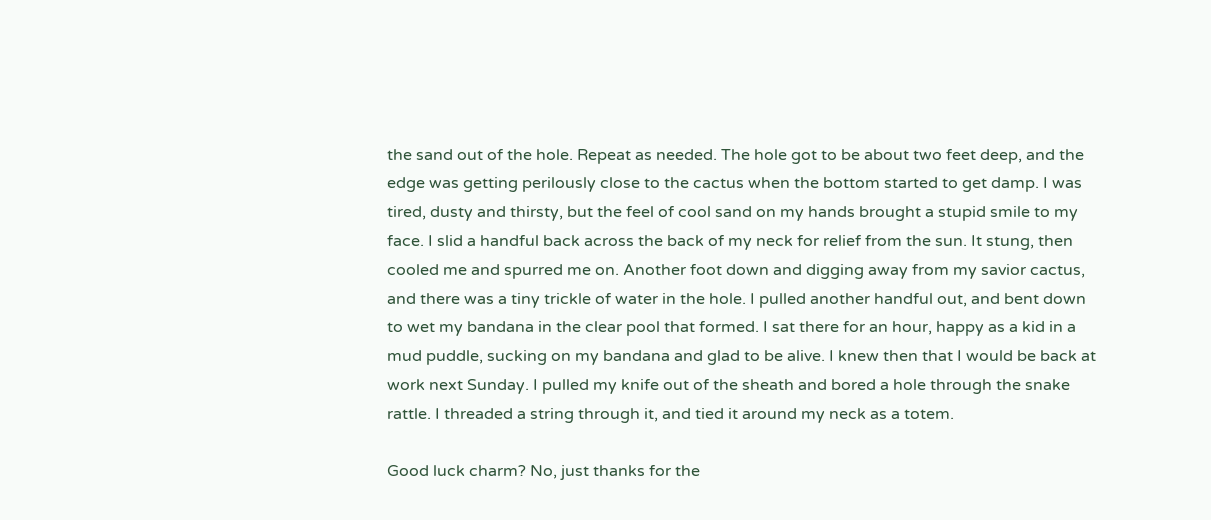the sand out of the hole. Repeat as needed. The hole got to be about two feet deep, and the edge was getting perilously close to the cactus when the bottom started to get damp. I was tired, dusty and thirsty, but the feel of cool sand on my hands brought a stupid smile to my face. I slid a handful back across the back of my neck for relief from the sun. It stung, then cooled me and spurred me on. Another foot down and digging away from my savior cactus, and there was a tiny trickle of water in the hole. I pulled another handful out, and bent down to wet my bandana in the clear pool that formed. I sat there for an hour, happy as a kid in a mud puddle, sucking on my bandana and glad to be alive. I knew then that I would be back at work next Sunday. I pulled my knife out of the sheath and bored a hole through the snake rattle. I threaded a string through it, and tied it around my neck as a totem.

Good luck charm? No, just thanks for the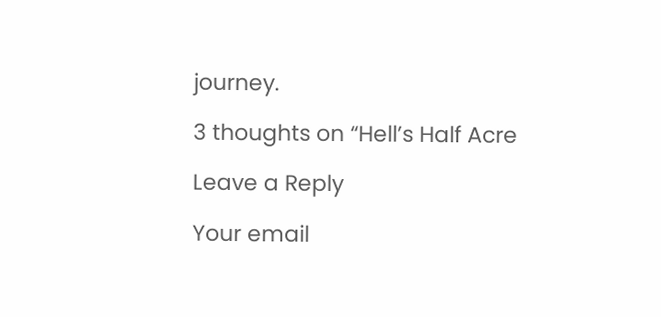journey.

3 thoughts on “Hell’s Half Acre

Leave a Reply

Your email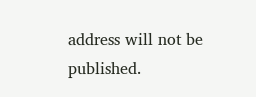address will not be published.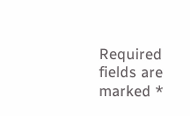Required fields are marked *